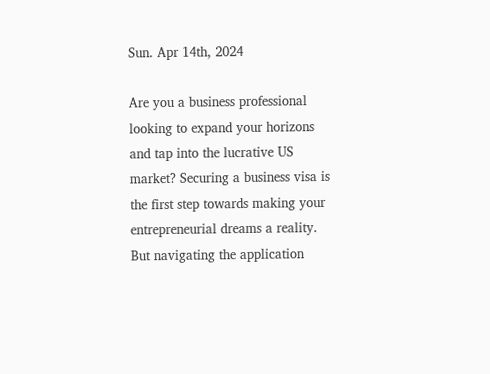Sun. Apr 14th, 2024

Are you a business professional looking to expand your horizons and tap into the lucrative US market? Securing a business visa is the first step towards making your entrepreneurial dreams a reality. But navigating the application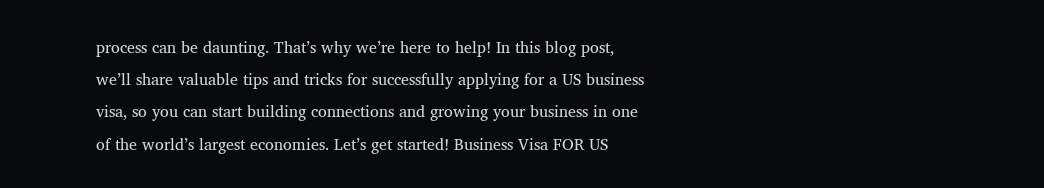process can be daunting. That’s why we’re here to help! In this blog post, we’ll share valuable tips and tricks for successfully applying for a US business visa, so you can start building connections and growing your business in one of the world’s largest economies. Let’s get started! Business Visa FOR US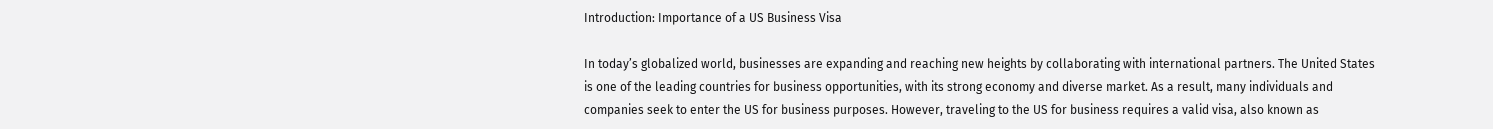Introduction: Importance of a US Business Visa

In today’s globalized world, businesses are expanding and reaching new heights by collaborating with international partners. The United States is one of the leading countries for business opportunities, with its strong economy and diverse market. As a result, many individuals and companies seek to enter the US for business purposes. However, traveling to the US for business requires a valid visa, also known as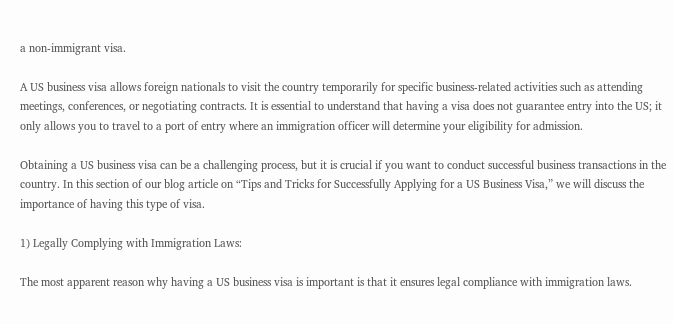a non-immigrant visa.

A US business visa allows foreign nationals to visit the country temporarily for specific business-related activities such as attending meetings, conferences, or negotiating contracts. It is essential to understand that having a visa does not guarantee entry into the US; it only allows you to travel to a port of entry where an immigration officer will determine your eligibility for admission.

Obtaining a US business visa can be a challenging process, but it is crucial if you want to conduct successful business transactions in the country. In this section of our blog article on “Tips and Tricks for Successfully Applying for a US Business Visa,” we will discuss the importance of having this type of visa.

1) Legally Complying with Immigration Laws:

The most apparent reason why having a US business visa is important is that it ensures legal compliance with immigration laws.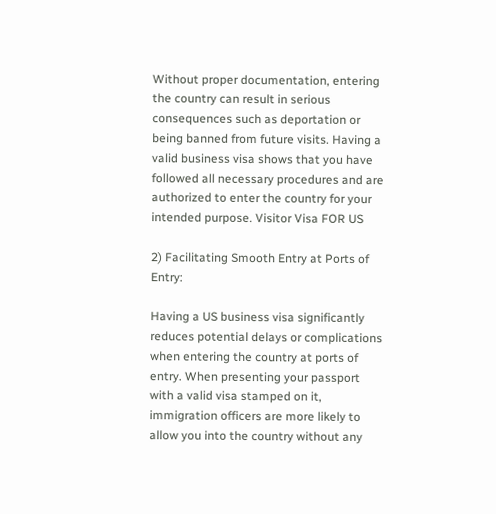Without proper documentation, entering the country can result in serious consequences such as deportation or being banned from future visits. Having a valid business visa shows that you have followed all necessary procedures and are authorized to enter the country for your intended purpose. Visitor Visa FOR US

2) Facilitating Smooth Entry at Ports of Entry:

Having a US business visa significantly reduces potential delays or complications when entering the country at ports of entry. When presenting your passport with a valid visa stamped on it, immigration officers are more likely to allow you into the country without any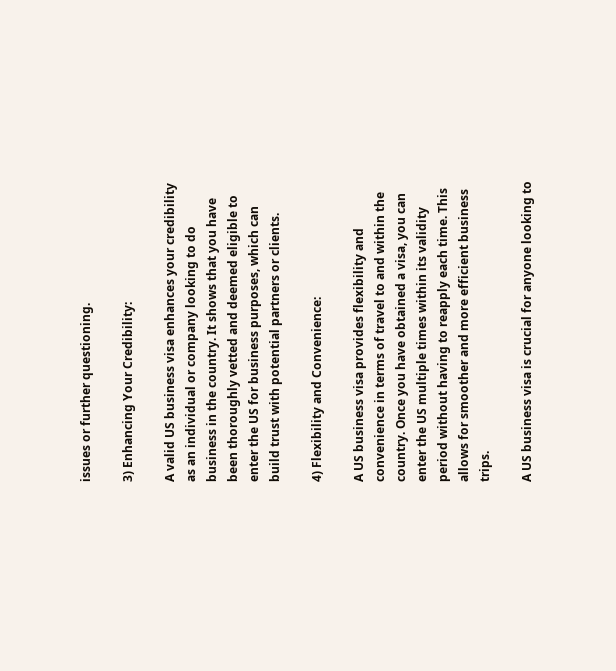issues or further questioning.

3) Enhancing Your Credibility:

A valid US business visa enhances your credibility as an individual or company looking to do business in the country. It shows that you have been thoroughly vetted and deemed eligible to enter the US for business purposes, which can build trust with potential partners or clients.

4) Flexibility and Convenience:

A US business visa provides flexibility and convenience in terms of travel to and within the country. Once you have obtained a visa, you can enter the US multiple times within its validity period without having to reapply each time. This allows for smoother and more efficient business trips.

A US business visa is crucial for anyone looking to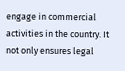engage in commercial activities in the country. It not only ensures legal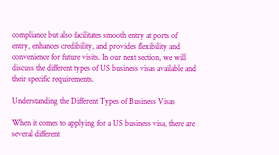compliance but also facilitates smooth entry at ports of entry, enhances credibility, and provides flexibility and convenience for future visits. In our next section, we will discuss the different types of US business visas available and their specific requirements.

Understanding the Different Types of Business Visas

When it comes to applying for a US business visa, there are several different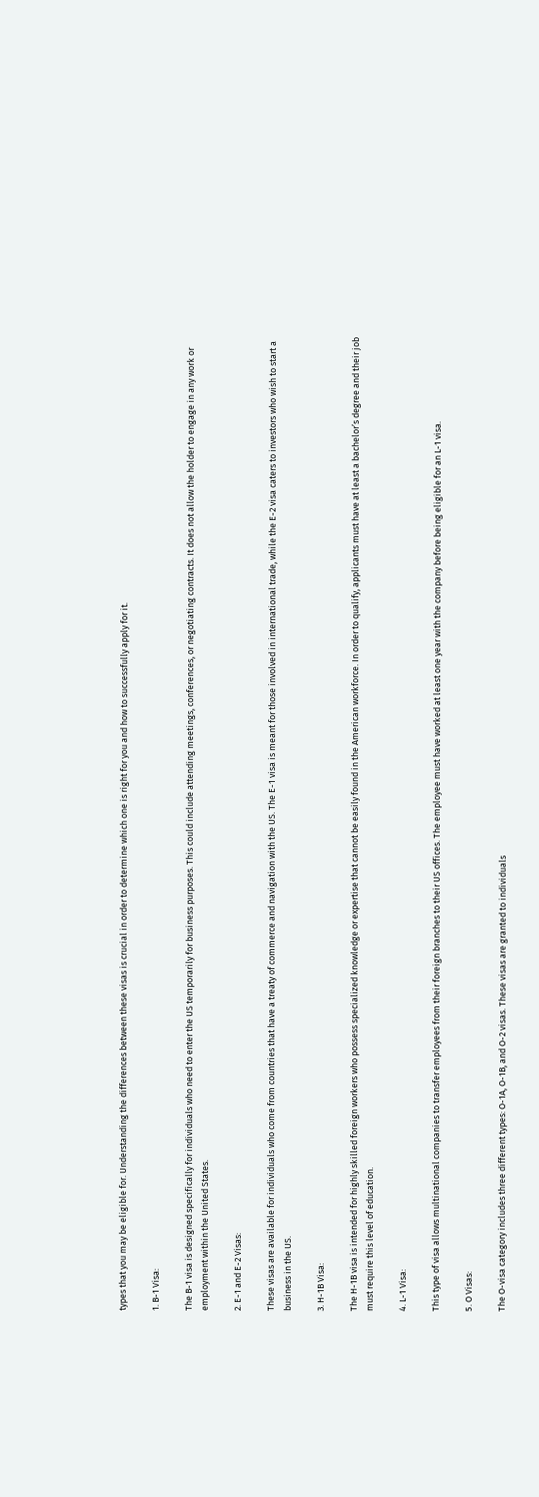types that you may be eligible for. Understanding the differences between these visas is crucial in order to determine which one is right for you and how to successfully apply for it.

1. B-1 Visa:

The B-1 visa is designed specifically for individuals who need to enter the US temporarily for business purposes. This could include attending meetings, conferences, or negotiating contracts. It does not allow the holder to engage in any work or employment within the United States.

2. E-1 and E-2 Visas:

These visas are available for individuals who come from countries that have a treaty of commerce and navigation with the US. The E-1 visa is meant for those involved in international trade, while the E-2 visa caters to investors who wish to start a business in the US.

3. H-1B Visa:

The H-1B visa is intended for highly skilled foreign workers who possess specialized knowledge or expertise that cannot be easily found in the American workforce. In order to qualify, applicants must have at least a bachelor’s degree and their job must require this level of education.

4. L-1 Visa:

This type of visa allows multinational companies to transfer employees from their foreign branches to their US offices. The employee must have worked at least one year with the company before being eligible for an L-1 visa.

5. O Visas:

The O-visa category includes three different types: O-1A, O-1B, and O-2 visas. These visas are granted to individuals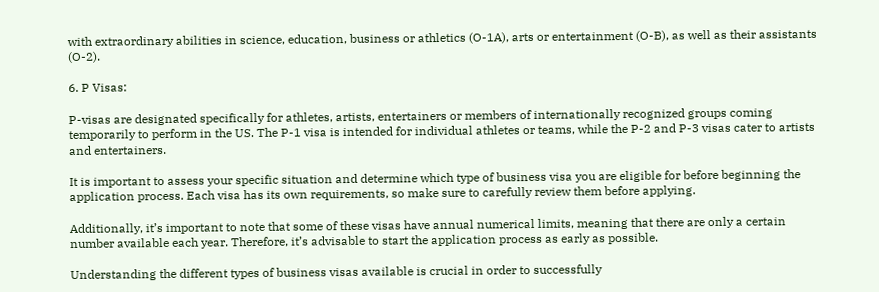with extraordinary abilities in science, education, business or athletics (O-1A), arts or entertainment (O-B), as well as their assistants (O-2).

6. P Visas:

P-visas are designated specifically for athletes, artists, entertainers or members of internationally recognized groups coming temporarily to perform in the US. The P-1 visa is intended for individual athletes or teams, while the P-2 and P-3 visas cater to artists and entertainers.

It is important to assess your specific situation and determine which type of business visa you are eligible for before beginning the application process. Each visa has its own requirements, so make sure to carefully review them before applying.

Additionally, it’s important to note that some of these visas have annual numerical limits, meaning that there are only a certain number available each year. Therefore, it’s advisable to start the application process as early as possible.

Understanding the different types of business visas available is crucial in order to successfully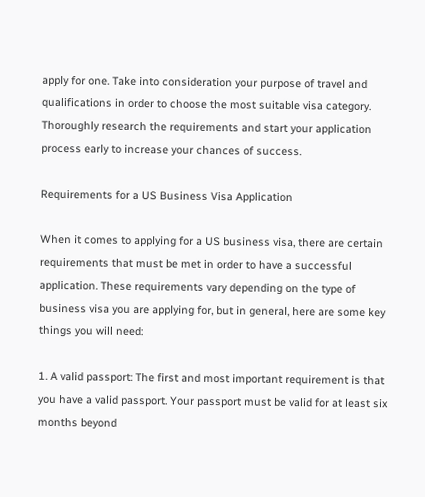apply for one. Take into consideration your purpose of travel and qualifications in order to choose the most suitable visa category. Thoroughly research the requirements and start your application process early to increase your chances of success.

Requirements for a US Business Visa Application

When it comes to applying for a US business visa, there are certain requirements that must be met in order to have a successful application. These requirements vary depending on the type of business visa you are applying for, but in general, here are some key things you will need:

1. A valid passport: The first and most important requirement is that you have a valid passport. Your passport must be valid for at least six months beyond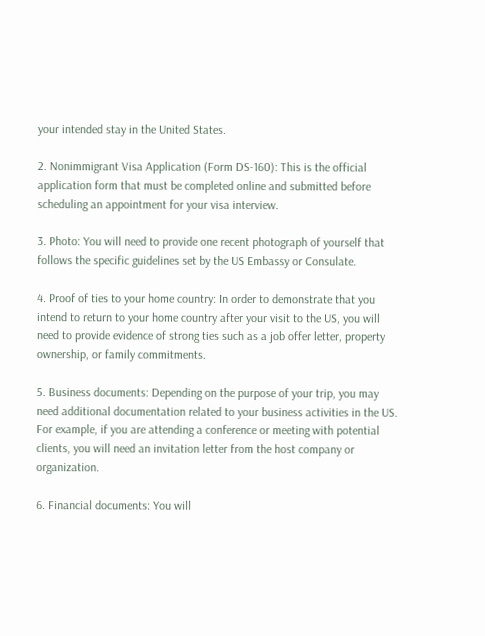your intended stay in the United States.

2. Nonimmigrant Visa Application (Form DS-160): This is the official application form that must be completed online and submitted before scheduling an appointment for your visa interview.

3. Photo: You will need to provide one recent photograph of yourself that follows the specific guidelines set by the US Embassy or Consulate.

4. Proof of ties to your home country: In order to demonstrate that you intend to return to your home country after your visit to the US, you will need to provide evidence of strong ties such as a job offer letter, property ownership, or family commitments.

5. Business documents: Depending on the purpose of your trip, you may need additional documentation related to your business activities in the US. For example, if you are attending a conference or meeting with potential clients, you will need an invitation letter from the host company or organization.

6. Financial documents: You will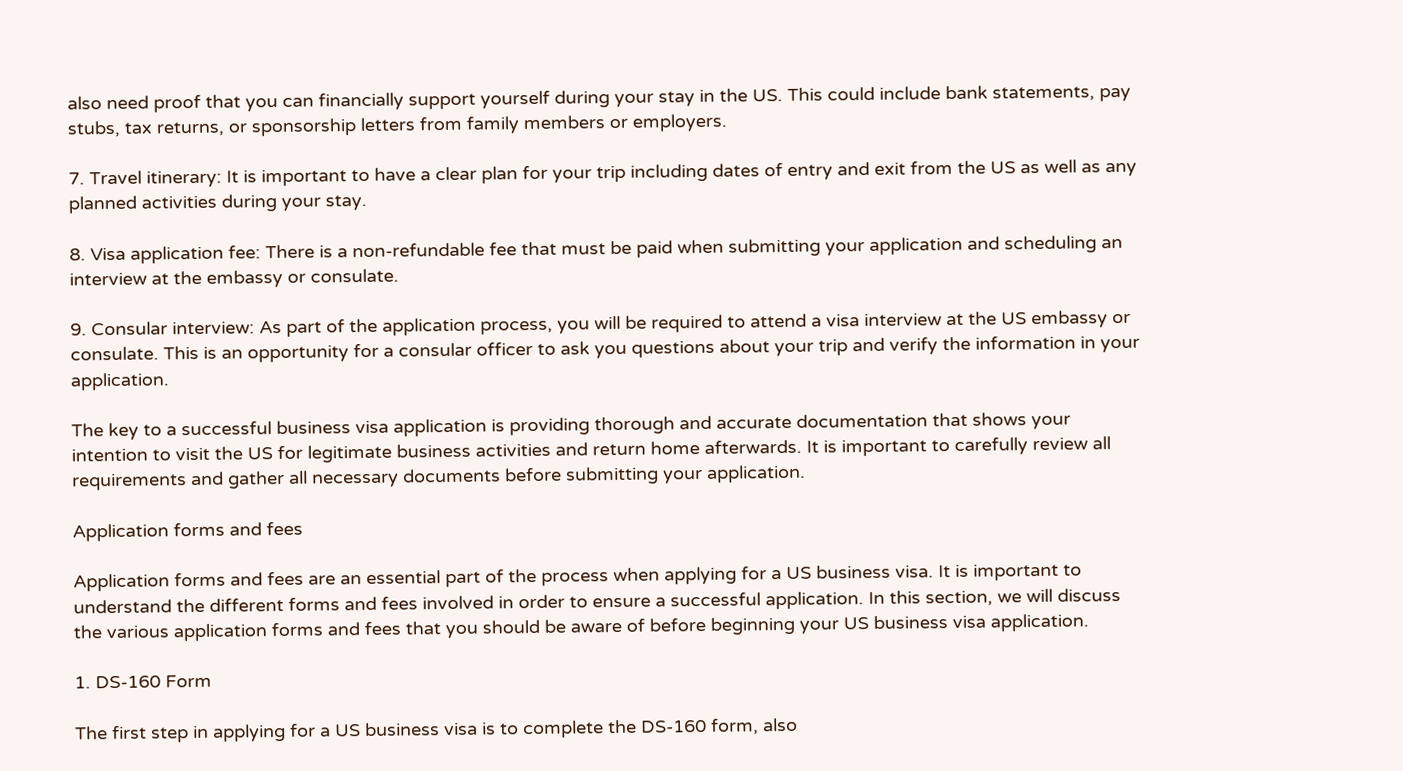also need proof that you can financially support yourself during your stay in the US. This could include bank statements, pay stubs, tax returns, or sponsorship letters from family members or employers.

7. Travel itinerary: It is important to have a clear plan for your trip including dates of entry and exit from the US as well as any planned activities during your stay.

8. Visa application fee: There is a non-refundable fee that must be paid when submitting your application and scheduling an interview at the embassy or consulate.

9. Consular interview: As part of the application process, you will be required to attend a visa interview at the US embassy or consulate. This is an opportunity for a consular officer to ask you questions about your trip and verify the information in your application.

The key to a successful business visa application is providing thorough and accurate documentation that shows your intention to visit the US for legitimate business activities and return home afterwards. It is important to carefully review all requirements and gather all necessary documents before submitting your application.

Application forms and fees

Application forms and fees are an essential part of the process when applying for a US business visa. It is important to understand the different forms and fees involved in order to ensure a successful application. In this section, we will discuss the various application forms and fees that you should be aware of before beginning your US business visa application.

1. DS-160 Form

The first step in applying for a US business visa is to complete the DS-160 form, also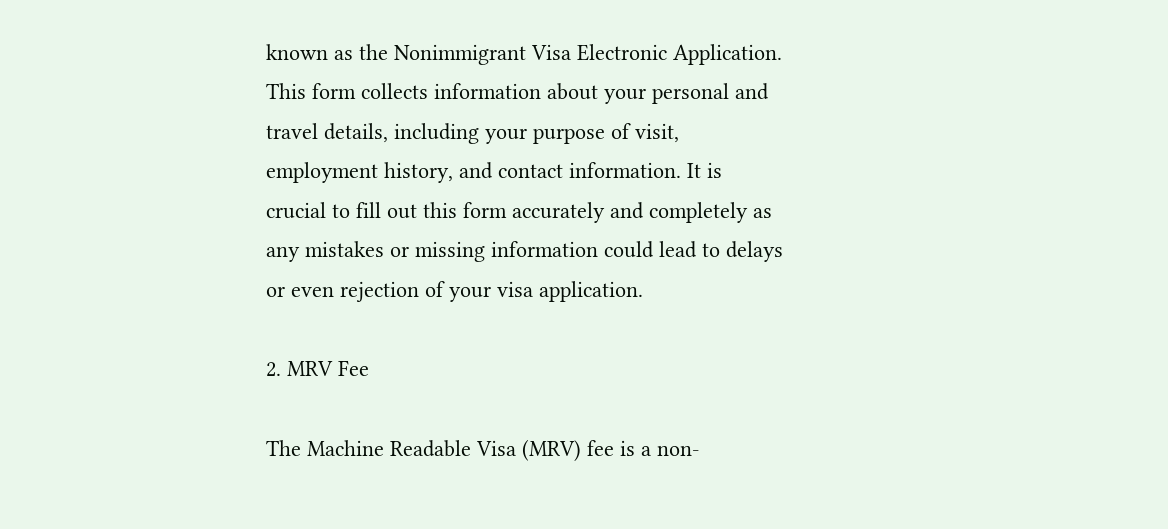known as the Nonimmigrant Visa Electronic Application. This form collects information about your personal and travel details, including your purpose of visit, employment history, and contact information. It is crucial to fill out this form accurately and completely as any mistakes or missing information could lead to delays or even rejection of your visa application.

2. MRV Fee

The Machine Readable Visa (MRV) fee is a non-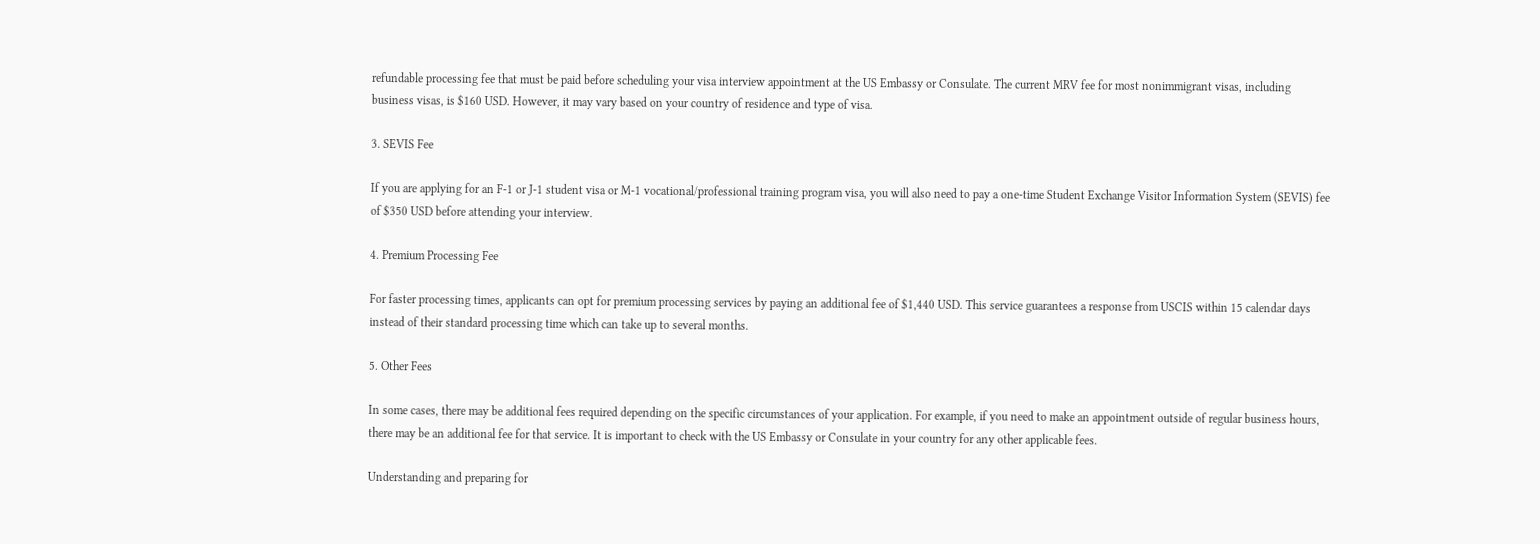refundable processing fee that must be paid before scheduling your visa interview appointment at the US Embassy or Consulate. The current MRV fee for most nonimmigrant visas, including business visas, is $160 USD. However, it may vary based on your country of residence and type of visa.

3. SEVIS Fee

If you are applying for an F-1 or J-1 student visa or M-1 vocational/professional training program visa, you will also need to pay a one-time Student Exchange Visitor Information System (SEVIS) fee of $350 USD before attending your interview.

4. Premium Processing Fee

For faster processing times, applicants can opt for premium processing services by paying an additional fee of $1,440 USD. This service guarantees a response from USCIS within 15 calendar days instead of their standard processing time which can take up to several months.

5. Other Fees

In some cases, there may be additional fees required depending on the specific circumstances of your application. For example, if you need to make an appointment outside of regular business hours, there may be an additional fee for that service. It is important to check with the US Embassy or Consulate in your country for any other applicable fees.

Understanding and preparing for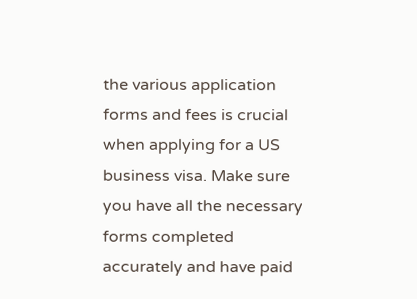the various application forms and fees is crucial when applying for a US business visa. Make sure you have all the necessary forms completed accurately and have paid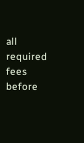all required fees before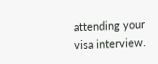attending your visa interview.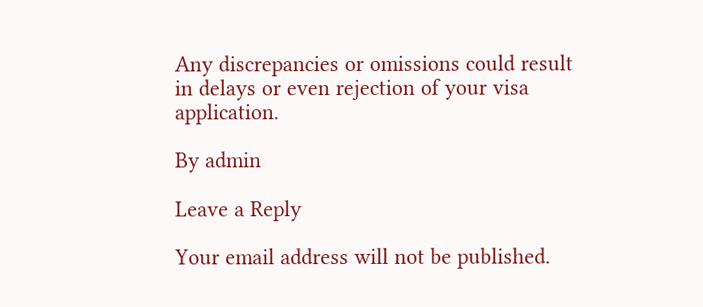Any discrepancies or omissions could result in delays or even rejection of your visa application.

By admin

Leave a Reply

Your email address will not be published.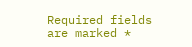Required fields are marked *